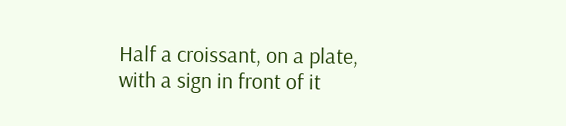Half a croissant, on a plate, with a sign in front of it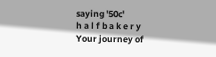saying '50c'
h a l f b a k e r y
Your journey of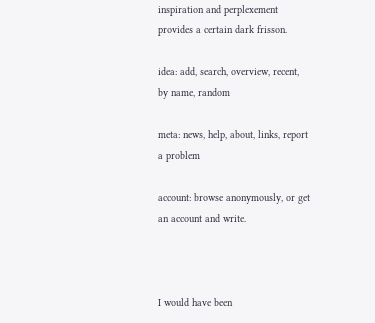inspiration and perplexement provides a certain dark frisson.

idea: add, search, overview, recent, by name, random

meta: news, help, about, links, report a problem

account: browse anonymously, or get an account and write.



I would have been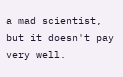a mad scientist, but it doesn't pay very well.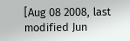[Aug 08 2008, last modified Jun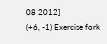08 2012]
(+6, -1) Exercise fork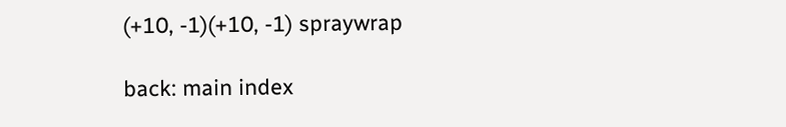(+10, -1)(+10, -1) spraywrap

back: main index